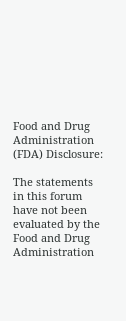Food and Drug Administration (FDA) Disclosure:

The statements in this forum have not been evaluated by the Food and Drug Administration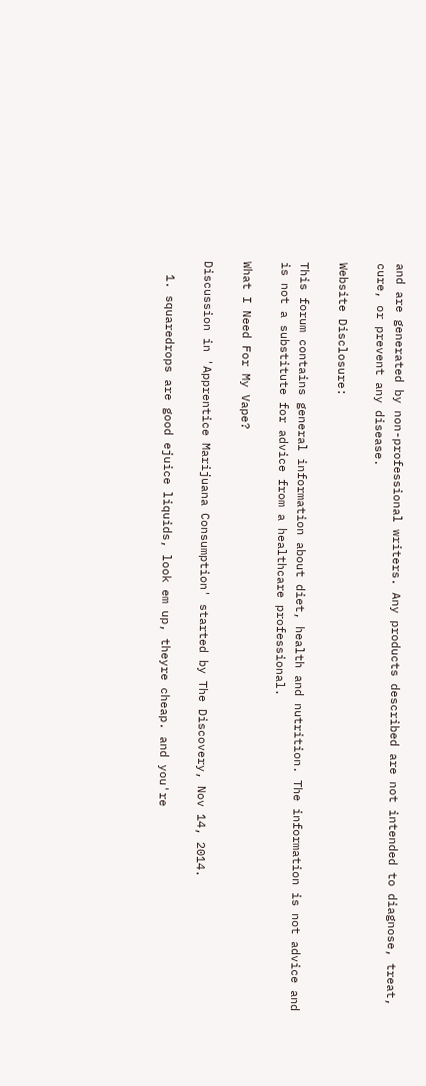and are generated by non-professional writers. Any products described are not intended to diagnose, treat, cure, or prevent any disease.

Website Disclosure:

This forum contains general information about diet, health and nutrition. The information is not advice and is not a substitute for advice from a healthcare professional.

What I Need For My Vape?

Discussion in 'Apprentice Marijuana Consumption' started by The Discovery, Nov 14, 2014.

  1. squaredrops are good ejuice liquids, look em up, theyre cheap. and you're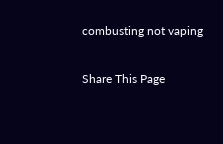combusting not vaping

Share This Page